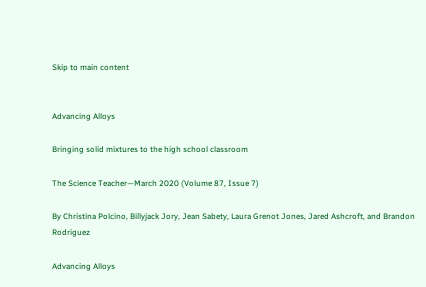Skip to main content


Advancing Alloys

Bringing solid mixtures to the high school classroom

The Science Teacher—March 2020 (Volume 87, Issue 7)

By Christina Polcino, Billyjack Jory, Jean Sabety, Laura Grenot Jones, Jared Ashcroft, and Brandon Rodriguez

Advancing Alloys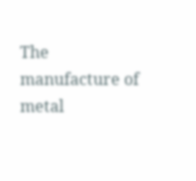The manufacture of metal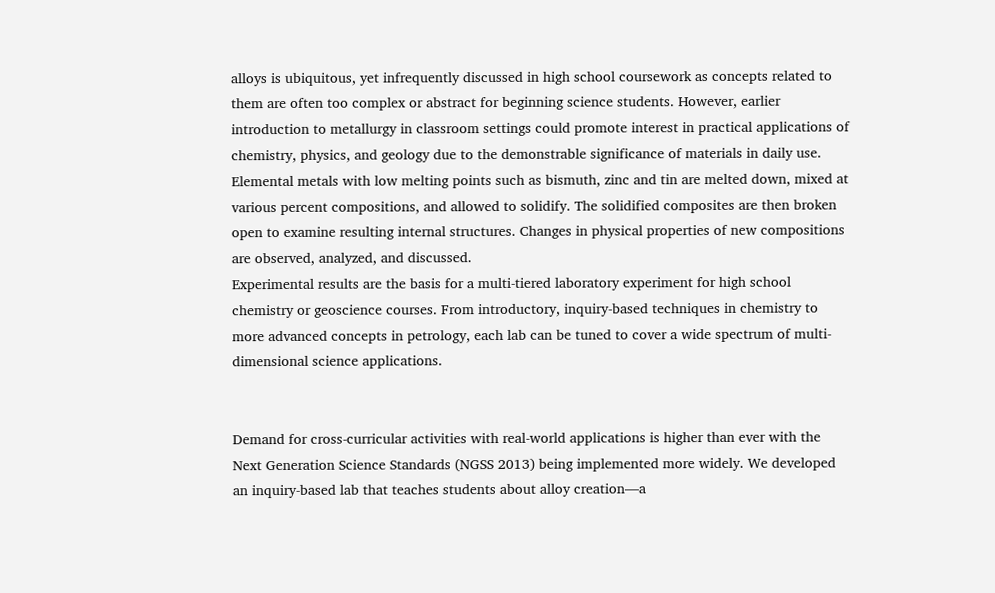alloys is ubiquitous, yet infrequently discussed in high school coursework as concepts related to them are often too complex or abstract for beginning science students. However, earlier introduction to metallurgy in classroom settings could promote interest in practical applications of chemistry, physics, and geology due to the demonstrable significance of materials in daily use. Elemental metals with low melting points such as bismuth, zinc and tin are melted down, mixed at various percent compositions, and allowed to solidify. The solidified composites are then broken open to examine resulting internal structures. Changes in physical properties of new compositions are observed, analyzed, and discussed.
Experimental results are the basis for a multi-tiered laboratory experiment for high school chemistry or geoscience courses. From introductory, inquiry-based techniques in chemistry to more advanced concepts in petrology, each lab can be tuned to cover a wide spectrum of multi-dimensional science applications.


Demand for cross-curricular activities with real-world applications is higher than ever with the Next Generation Science Standards (NGSS 2013) being implemented more widely. We developed an inquiry-based lab that teaches students about alloy creation—a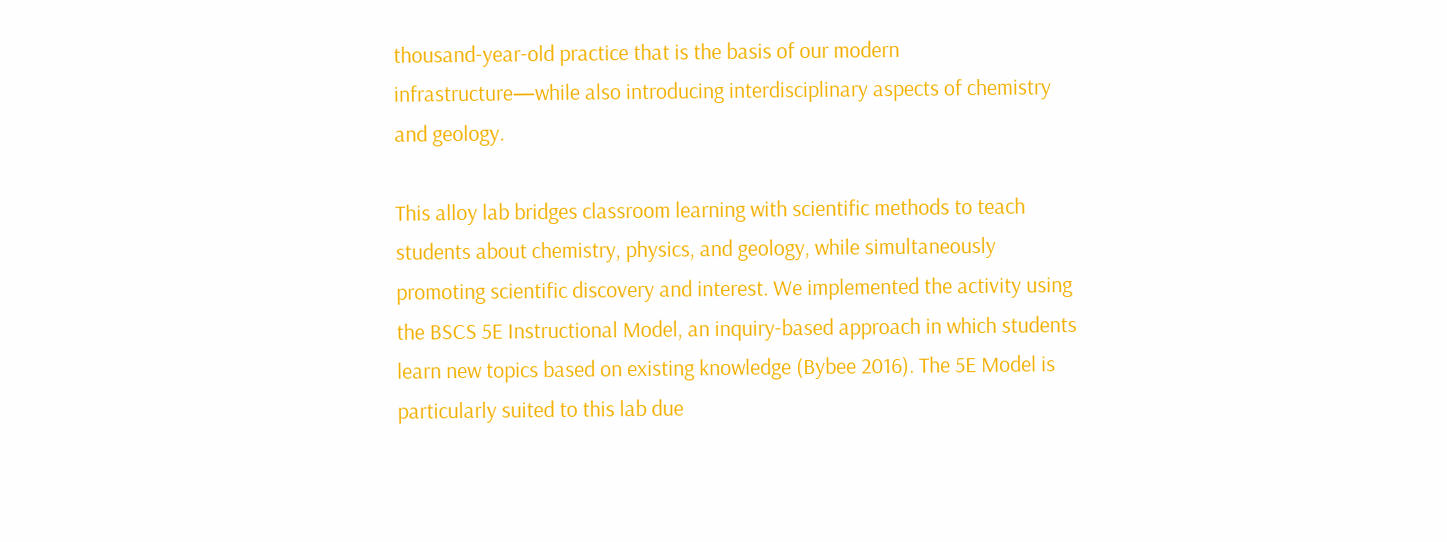thousand-year-old practice that is the basis of our modern infrastructure—while also introducing interdisciplinary aspects of chemistry and geology.

This alloy lab bridges classroom learning with scientific methods to teach students about chemistry, physics, and geology, while simultaneously promoting scientific discovery and interest. We implemented the activity using the BSCS 5E Instructional Model, an inquiry-based approach in which students learn new topics based on existing knowledge (Bybee 2016). The 5E Model is particularly suited to this lab due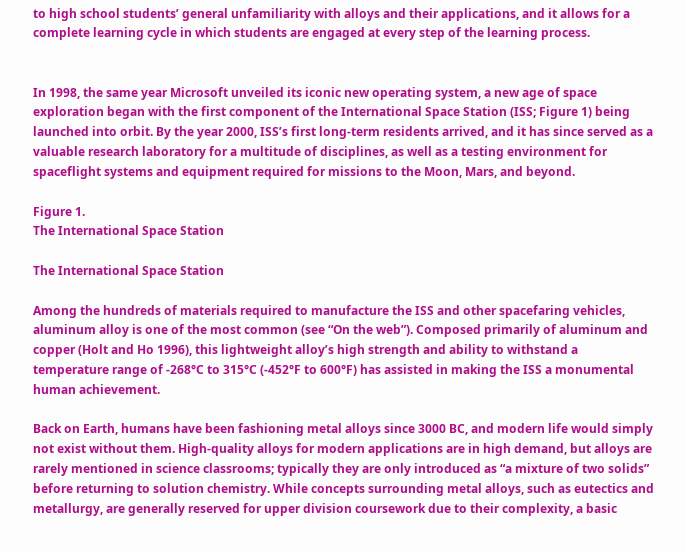to high school students’ general unfamiliarity with alloys and their applications, and it allows for a complete learning cycle in which students are engaged at every step of the learning process.


In 1998, the same year Microsoft unveiled its iconic new operating system, a new age of space exploration began with the first component of the International Space Station (ISS; Figure 1) being launched into orbit. By the year 2000, ISS’s first long-term residents arrived, and it has since served as a valuable research laboratory for a multitude of disciplines, as well as a testing environment for spaceflight systems and equipment required for missions to the Moon, Mars, and beyond.

Figure 1.
The International Space Station

The International Space Station

Among the hundreds of materials required to manufacture the ISS and other spacefaring vehicles, aluminum alloy is one of the most common (see “On the web”). Composed primarily of aluminum and copper (Holt and Ho 1996), this lightweight alloy’s high strength and ability to withstand a temperature range of -268°C to 315°C (-452°F to 600°F) has assisted in making the ISS a monumental human achievement.

Back on Earth, humans have been fashioning metal alloys since 3000 BC, and modern life would simply not exist without them. High-quality alloys for modern applications are in high demand, but alloys are rarely mentioned in science classrooms; typically they are only introduced as “a mixture of two solids” before returning to solution chemistry. While concepts surrounding metal alloys, such as eutectics and metallurgy, are generally reserved for upper division coursework due to their complexity, a basic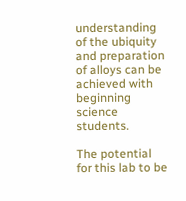understanding of the ubiquity and preparation of alloys can be achieved with beginning science students.

The potential for this lab to be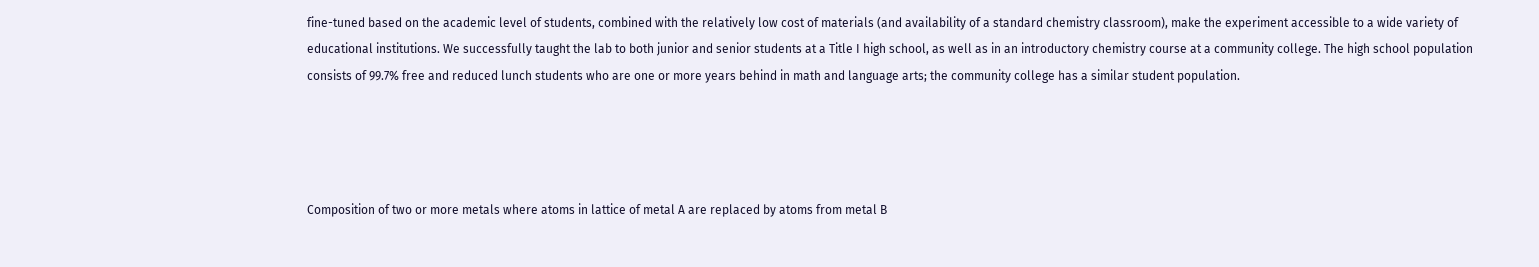fine-tuned based on the academic level of students, combined with the relatively low cost of materials (and availability of a standard chemistry classroom), make the experiment accessible to a wide variety of educational institutions. We successfully taught the lab to both junior and senior students at a Title I high school, as well as in an introductory chemistry course at a community college. The high school population consists of 99.7% free and reduced lunch students who are one or more years behind in math and language arts; the community college has a similar student population.




Composition of two or more metals where atoms in lattice of metal A are replaced by atoms from metal B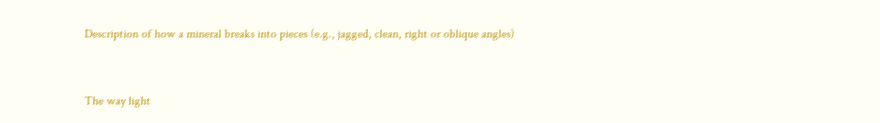Description of how a mineral breaks into pieces (e.g., jagged, clean, right or oblique angles)


The way light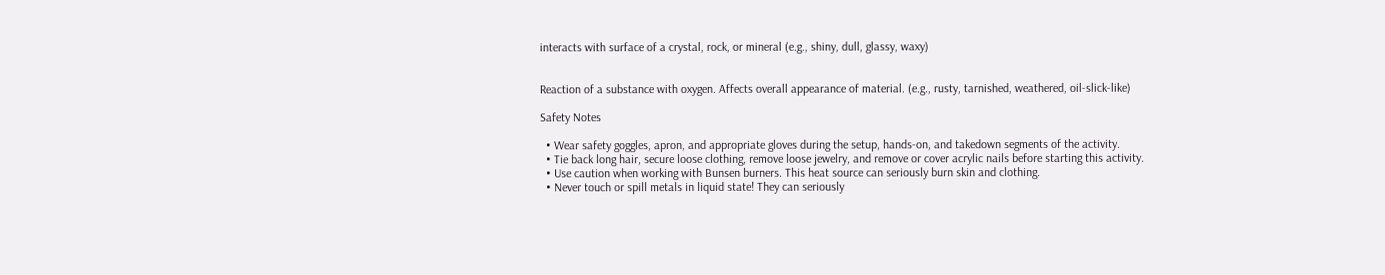interacts with surface of a crystal, rock, or mineral (e.g., shiny, dull, glassy, waxy)


Reaction of a substance with oxygen. Affects overall appearance of material. (e.g., rusty, tarnished, weathered, oil-slick-like)

Safety Notes

  • Wear safety goggles, apron, and appropriate gloves during the setup, hands-on, and takedown segments of the activity.
  • Tie back long hair, secure loose clothing, remove loose jewelry, and remove or cover acrylic nails before starting this activity.
  • Use caution when working with Bunsen burners. This heat source can seriously burn skin and clothing.
  • Never touch or spill metals in liquid state! They can seriously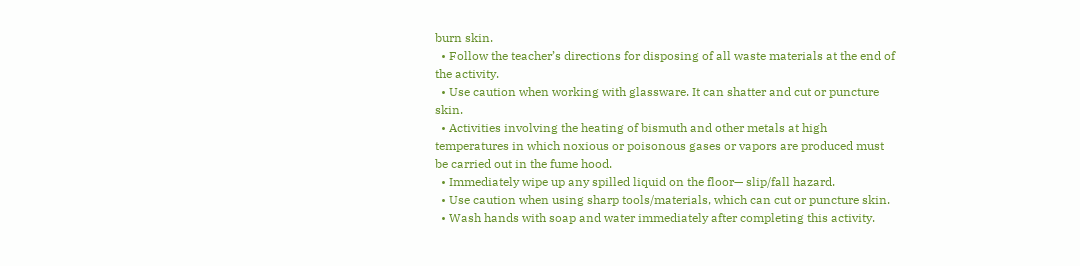burn skin.
  • Follow the teacher’s directions for disposing of all waste materials at the end of the activity.
  • Use caution when working with glassware. It can shatter and cut or puncture skin.
  • Activities involving the heating of bismuth and other metals at high temperatures in which noxious or poisonous gases or vapors are produced must be carried out in the fume hood.
  • Immediately wipe up any spilled liquid on the floor— slip/fall hazard.
  • Use caution when using sharp tools/materials, which can cut or puncture skin.
  • Wash hands with soap and water immediately after completing this activity.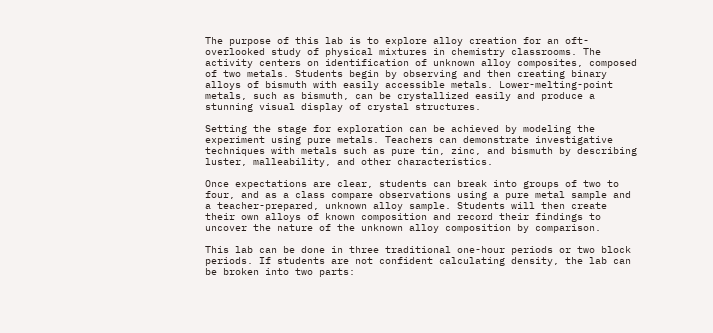The purpose of this lab is to explore alloy creation for an oft-overlooked study of physical mixtures in chemistry classrooms. The activity centers on identification of unknown alloy composites, composed of two metals. Students begin by observing and then creating binary alloys of bismuth with easily accessible metals. Lower-melting-point metals, such as bismuth, can be crystallized easily and produce a stunning visual display of crystal structures.

Setting the stage for exploration can be achieved by modeling the experiment using pure metals. Teachers can demonstrate investigative techniques with metals such as pure tin, zinc, and bismuth by describing luster, malleability, and other characteristics.

Once expectations are clear, students can break into groups of two to four, and as a class compare observations using a pure metal sample and a teacher-prepared, unknown alloy sample. Students will then create their own alloys of known composition and record their findings to uncover the nature of the unknown alloy composition by comparison.

This lab can be done in three traditional one-hour periods or two block periods. If students are not confident calculating density, the lab can be broken into two parts: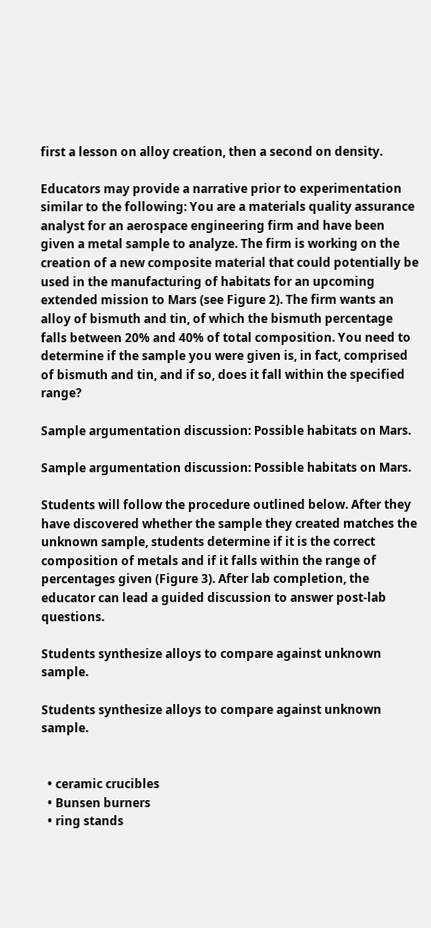first a lesson on alloy creation, then a second on density.

Educators may provide a narrative prior to experimentation similar to the following: You are a materials quality assurance analyst for an aerospace engineering firm and have been given a metal sample to analyze. The firm is working on the creation of a new composite material that could potentially be used in the manufacturing of habitats for an upcoming extended mission to Mars (see Figure 2). The firm wants an alloy of bismuth and tin, of which the bismuth percentage falls between 20% and 40% of total composition. You need to determine if the sample you were given is, in fact, comprised of bismuth and tin, and if so, does it fall within the specified range?

Sample argumentation discussion: Possible habitats on Mars.

Sample argumentation discussion: Possible habitats on Mars.

Students will follow the procedure outlined below. After they have discovered whether the sample they created matches the unknown sample, students determine if it is the correct composition of metals and if it falls within the range of percentages given (Figure 3). After lab completion, the educator can lead a guided discussion to answer post-lab questions.

Students synthesize alloys to compare against unknown sample.

Students synthesize alloys to compare against unknown sample.


  • ceramic crucibles
  • Bunsen burners
  • ring stands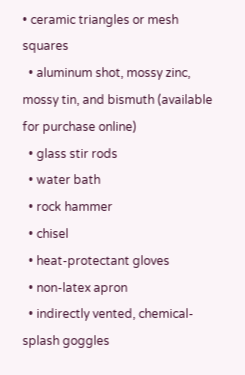• ceramic triangles or mesh squares
  • aluminum shot, mossy zinc, mossy tin, and bismuth (available for purchase online)
  • glass stir rods
  • water bath
  • rock hammer
  • chisel
  • heat-protectant gloves
  • non-latex apron
  • indirectly vented, chemical-splash goggles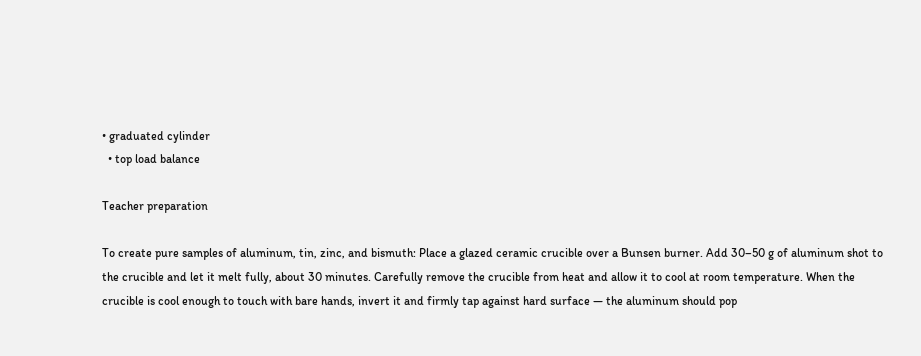• graduated cylinder
  • top load balance

Teacher preparation

To create pure samples of aluminum, tin, zinc, and bismuth: Place a glazed ceramic crucible over a Bunsen burner. Add 30–50 g of aluminum shot to the crucible and let it melt fully, about 30 minutes. Carefully remove the crucible from heat and allow it to cool at room temperature. When the crucible is cool enough to touch with bare hands, invert it and firmly tap against hard surface — the aluminum should pop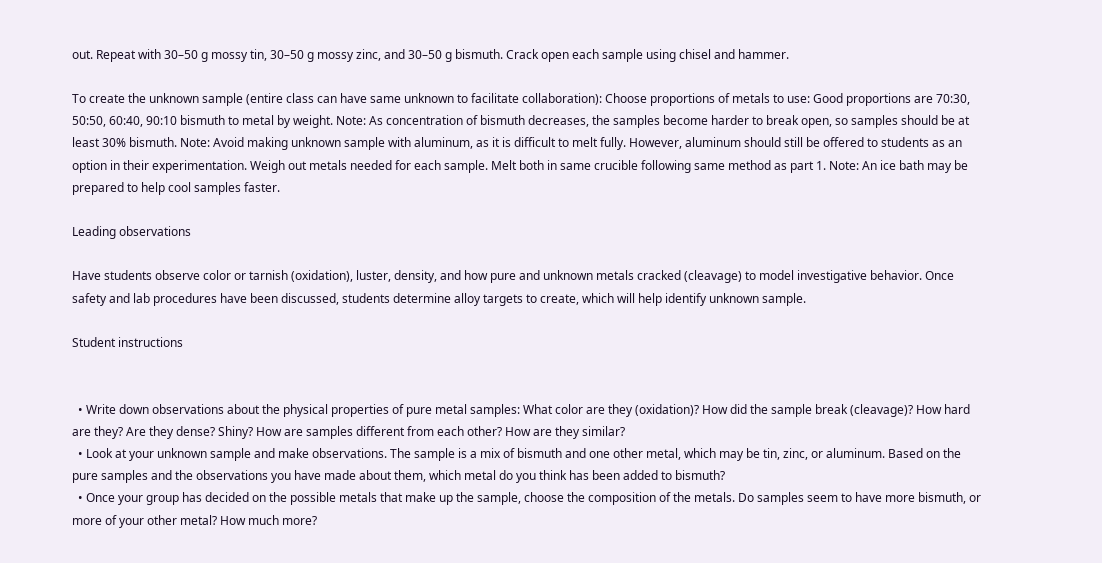out. Repeat with 30–50 g mossy tin, 30–50 g mossy zinc, and 30–50 g bismuth. Crack open each sample using chisel and hammer.

To create the unknown sample (entire class can have same unknown to facilitate collaboration): Choose proportions of metals to use: Good proportions are 70:30, 50:50, 60:40, 90:10 bismuth to metal by weight. Note: As concentration of bismuth decreases, the samples become harder to break open, so samples should be at least 30% bismuth. Note: Avoid making unknown sample with aluminum, as it is difficult to melt fully. However, aluminum should still be offered to students as an option in their experimentation. Weigh out metals needed for each sample. Melt both in same crucible following same method as part 1. Note: An ice bath may be prepared to help cool samples faster.

Leading observations

Have students observe color or tarnish (oxidation), luster, density, and how pure and unknown metals cracked (cleavage) to model investigative behavior. Once safety and lab procedures have been discussed, students determine alloy targets to create, which will help identify unknown sample.

Student instructions


  • Write down observations about the physical properties of pure metal samples: What color are they (oxidation)? How did the sample break (cleavage)? How hard are they? Are they dense? Shiny? How are samples different from each other? How are they similar?
  • Look at your unknown sample and make observations. The sample is a mix of bismuth and one other metal, which may be tin, zinc, or aluminum. Based on the pure samples and the observations you have made about them, which metal do you think has been added to bismuth?
  • Once your group has decided on the possible metals that make up the sample, choose the composition of the metals. Do samples seem to have more bismuth, or more of your other metal? How much more?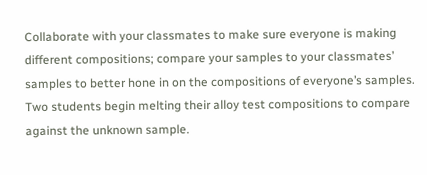Collaborate with your classmates to make sure everyone is making different compositions; compare your samples to your classmates’ samples to better hone in on the compositions of everyone’s samples.
Two students begin melting their alloy test compositions to compare against the unknown sample.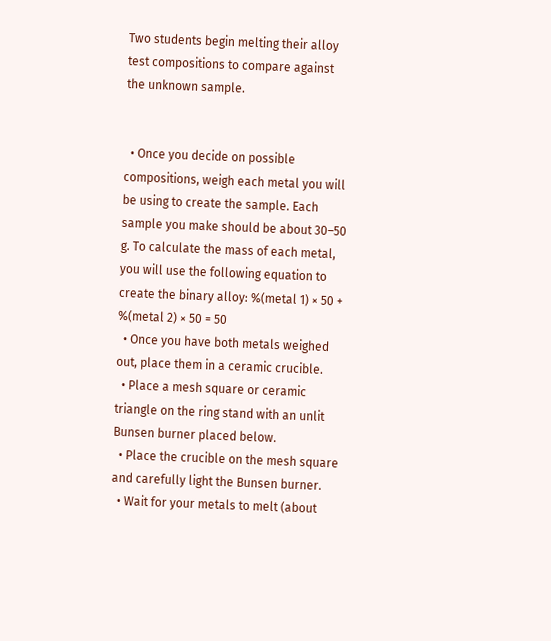Two students begin melting their alloy test compositions to compare against the unknown sample.


  • Once you decide on possible compositions, weigh each metal you will be using to create the sample. Each sample you make should be about 30–50 g. To calculate the mass of each metal, you will use the following equation to create the binary alloy: %(metal 1) × 50 + %(metal 2) × 50 = 50
  • Once you have both metals weighed out, place them in a ceramic crucible.
  • Place a mesh square or ceramic triangle on the ring stand with an unlit Bunsen burner placed below.
  • Place the crucible on the mesh square and carefully light the Bunsen burner.
  • Wait for your metals to melt (about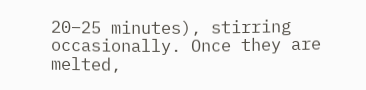20–25 minutes), stirring occasionally. Once they are melted,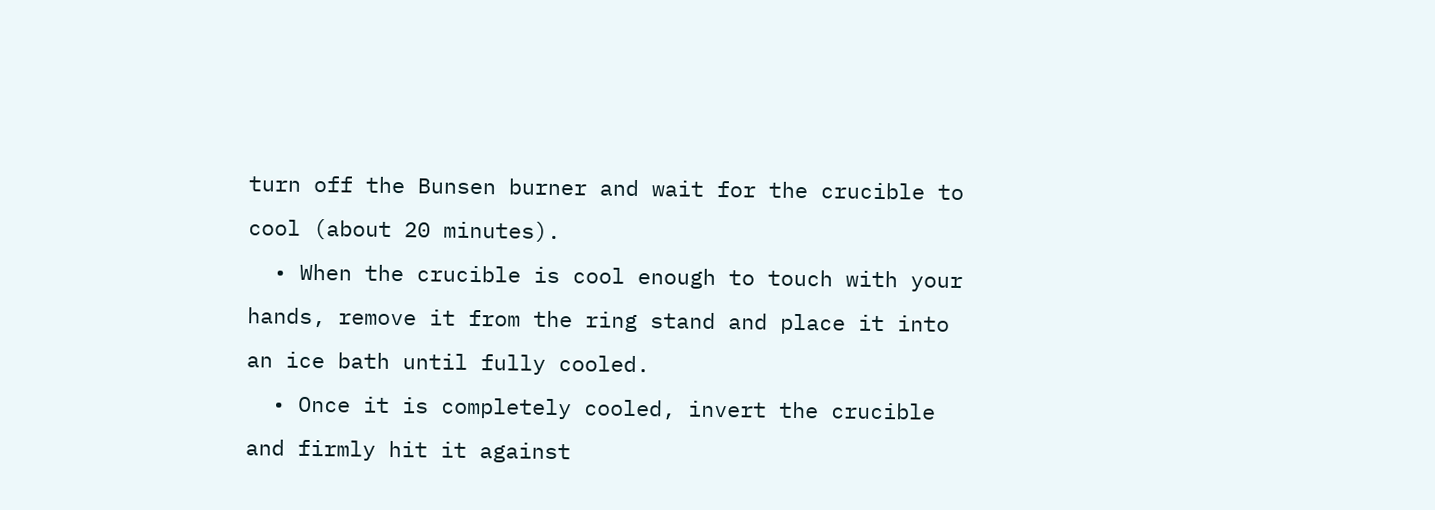turn off the Bunsen burner and wait for the crucible to cool (about 20 minutes).
  • When the crucible is cool enough to touch with your hands, remove it from the ring stand and place it into an ice bath until fully cooled.
  • Once it is completely cooled, invert the crucible and firmly hit it against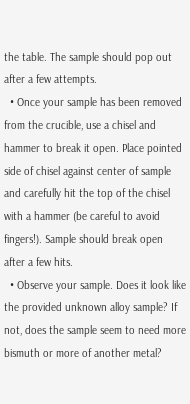the table. The sample should pop out after a few attempts.
  • Once your sample has been removed from the crucible, use a chisel and hammer to break it open. Place pointed side of chisel against center of sample and carefully hit the top of the chisel with a hammer (be careful to avoid fingers!). Sample should break open after a few hits.
  • Observe your sample. Does it look like the provided unknown alloy sample? If not, does the sample seem to need more bismuth or more of another metal?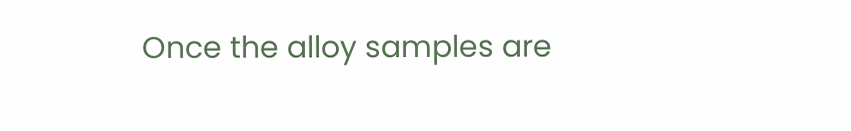Once the alloy samples are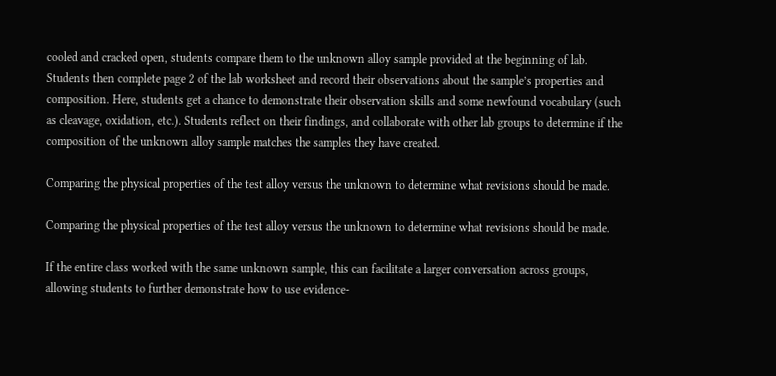cooled and cracked open, students compare them to the unknown alloy sample provided at the beginning of lab. Students then complete page 2 of the lab worksheet and record their observations about the sample’s properties and composition. Here, students get a chance to demonstrate their observation skills and some newfound vocabulary (such as cleavage, oxidation, etc.). Students reflect on their findings, and collaborate with other lab groups to determine if the composition of the unknown alloy sample matches the samples they have created.

Comparing the physical properties of the test alloy versus the unknown to determine what revisions should be made.

Comparing the physical properties of the test alloy versus the unknown to determine what revisions should be made.

If the entire class worked with the same unknown sample, this can facilitate a larger conversation across groups, allowing students to further demonstrate how to use evidence-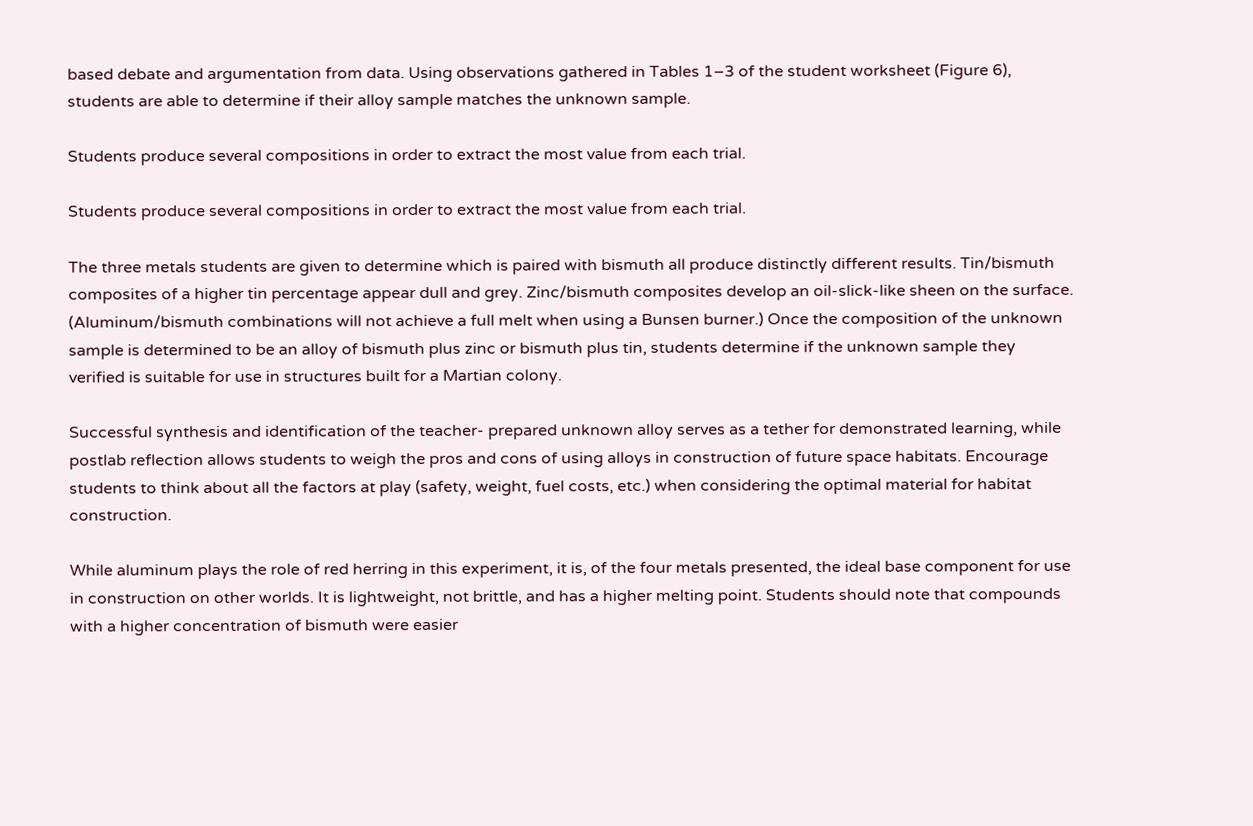based debate and argumentation from data. Using observations gathered in Tables 1–3 of the student worksheet (Figure 6), students are able to determine if their alloy sample matches the unknown sample.

Students produce several compositions in order to extract the most value from each trial.

Students produce several compositions in order to extract the most value from each trial.

The three metals students are given to determine which is paired with bismuth all produce distinctly different results. Tin/bismuth composites of a higher tin percentage appear dull and grey. Zinc/bismuth composites develop an oil-slick-like sheen on the surface. (Aluminum/bismuth combinations will not achieve a full melt when using a Bunsen burner.) Once the composition of the unknown sample is determined to be an alloy of bismuth plus zinc or bismuth plus tin, students determine if the unknown sample they verified is suitable for use in structures built for a Martian colony.

Successful synthesis and identification of the teacher- prepared unknown alloy serves as a tether for demonstrated learning, while postlab reflection allows students to weigh the pros and cons of using alloys in construction of future space habitats. Encourage students to think about all the factors at play (safety, weight, fuel costs, etc.) when considering the optimal material for habitat construction.

While aluminum plays the role of red herring in this experiment, it is, of the four metals presented, the ideal base component for use in construction on other worlds. It is lightweight, not brittle, and has a higher melting point. Students should note that compounds with a higher concentration of bismuth were easier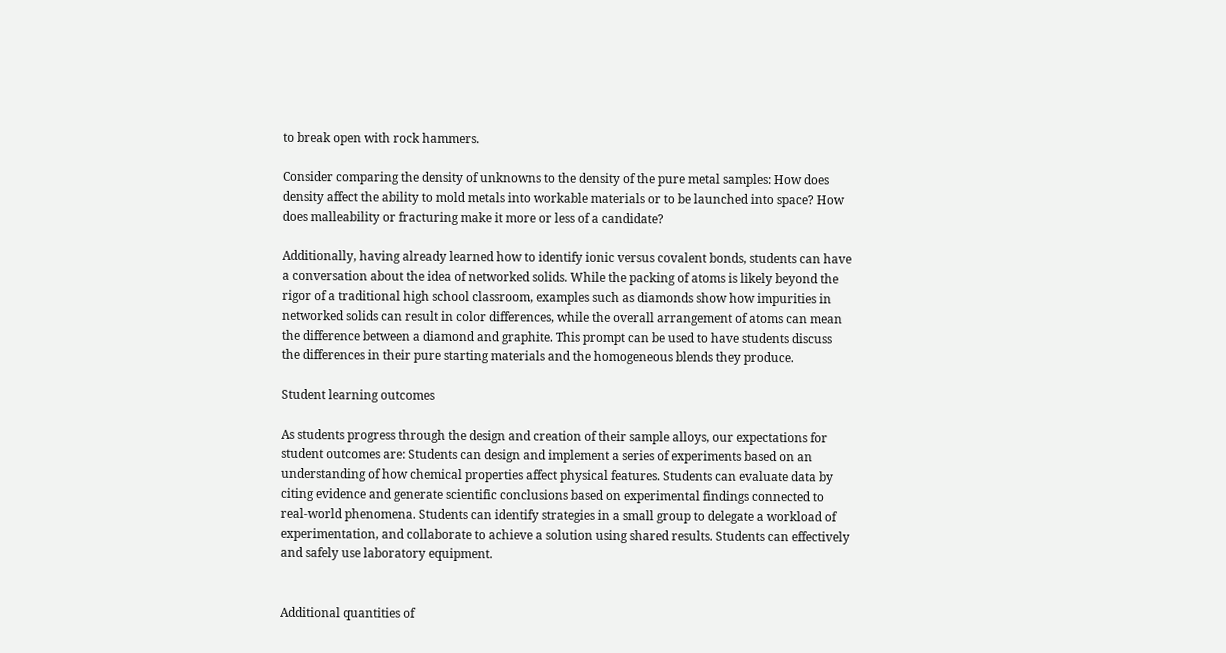to break open with rock hammers.

Consider comparing the density of unknowns to the density of the pure metal samples: How does density affect the ability to mold metals into workable materials or to be launched into space? How does malleability or fracturing make it more or less of a candidate?

Additionally, having already learned how to identify ionic versus covalent bonds, students can have a conversation about the idea of networked solids. While the packing of atoms is likely beyond the rigor of a traditional high school classroom, examples such as diamonds show how impurities in networked solids can result in color differences, while the overall arrangement of atoms can mean the difference between a diamond and graphite. This prompt can be used to have students discuss the differences in their pure starting materials and the homogeneous blends they produce.

Student learning outcomes

As students progress through the design and creation of their sample alloys, our expectations for student outcomes are: Students can design and implement a series of experiments based on an understanding of how chemical properties affect physical features. Students can evaluate data by citing evidence and generate scientific conclusions based on experimental findings connected to real-world phenomena. Students can identify strategies in a small group to delegate a workload of experimentation, and collaborate to achieve a solution using shared results. Students can effectively and safely use laboratory equipment.


Additional quantities of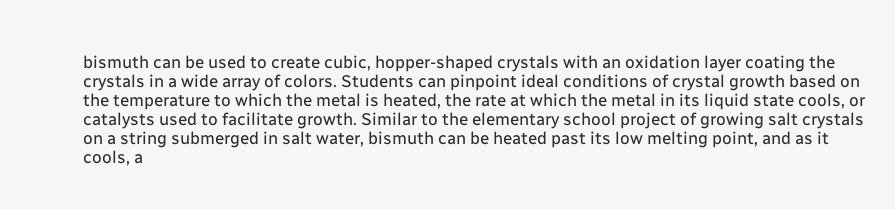bismuth can be used to create cubic, hopper-shaped crystals with an oxidation layer coating the crystals in a wide array of colors. Students can pinpoint ideal conditions of crystal growth based on the temperature to which the metal is heated, the rate at which the metal in its liquid state cools, or catalysts used to facilitate growth. Similar to the elementary school project of growing salt crystals on a string submerged in salt water, bismuth can be heated past its low melting point, and as it cools, a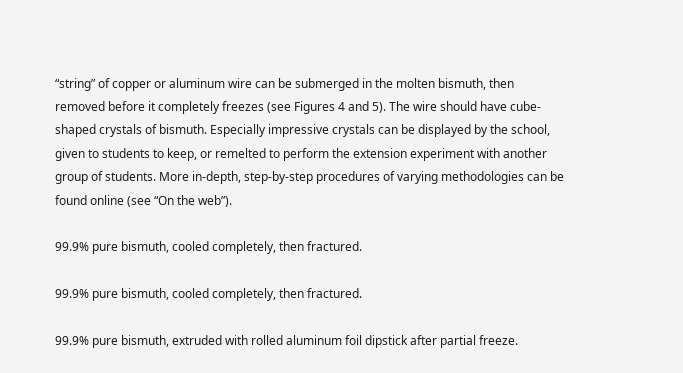“string” of copper or aluminum wire can be submerged in the molten bismuth, then removed before it completely freezes (see Figures 4 and 5). The wire should have cube-shaped crystals of bismuth. Especially impressive crystals can be displayed by the school, given to students to keep, or remelted to perform the extension experiment with another group of students. More in-depth, step-by-step procedures of varying methodologies can be found online (see “On the web”).

99.9% pure bismuth, cooled completely, then fractured.

99.9% pure bismuth, cooled completely, then fractured.

99.9% pure bismuth, extruded with rolled aluminum foil dipstick after partial freeze.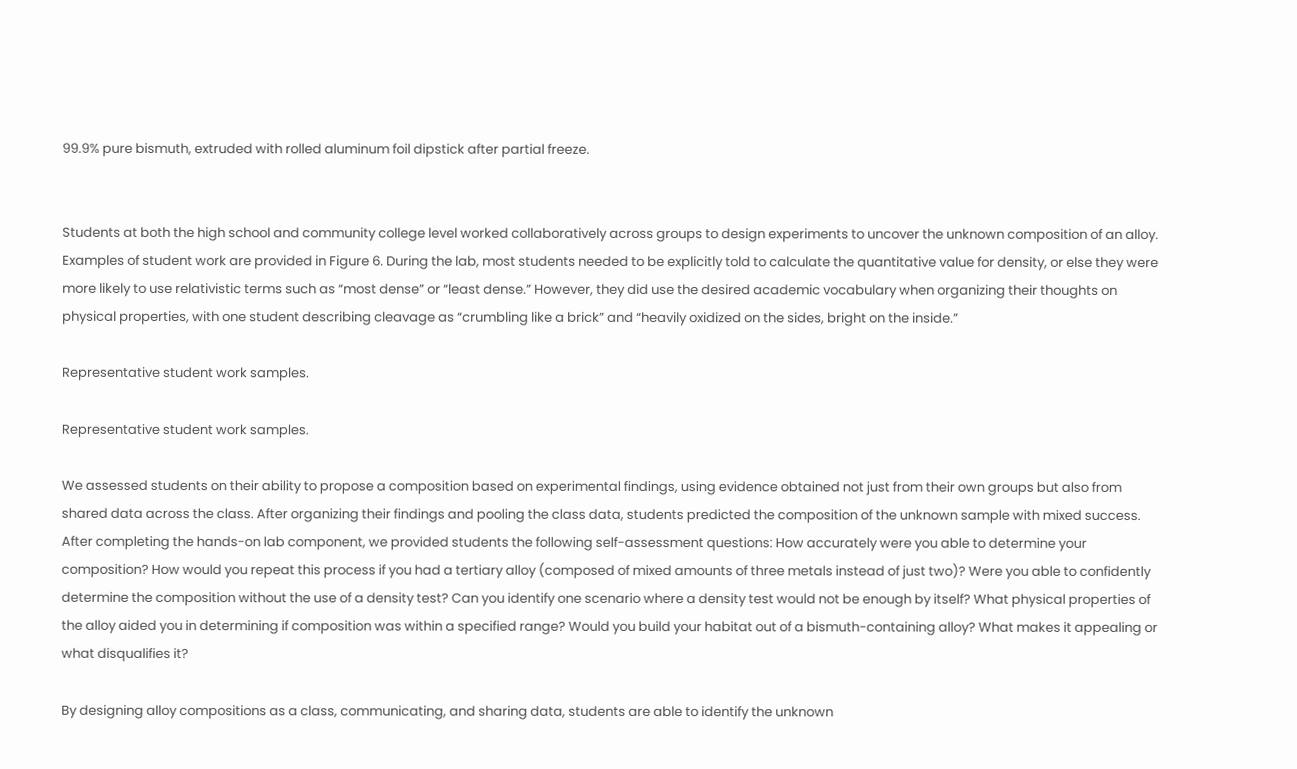99.9% pure bismuth, extruded with rolled aluminum foil dipstick after partial freeze.


Students at both the high school and community college level worked collaboratively across groups to design experiments to uncover the unknown composition of an alloy. Examples of student work are provided in Figure 6. During the lab, most students needed to be explicitly told to calculate the quantitative value for density, or else they were more likely to use relativistic terms such as “most dense” or “least dense.” However, they did use the desired academic vocabulary when organizing their thoughts on physical properties, with one student describing cleavage as “crumbling like a brick” and “heavily oxidized on the sides, bright on the inside.”

Representative student work samples.

Representative student work samples.

We assessed students on their ability to propose a composition based on experimental findings, using evidence obtained not just from their own groups but also from shared data across the class. After organizing their findings and pooling the class data, students predicted the composition of the unknown sample with mixed success. After completing the hands-on lab component, we provided students the following self-assessment questions: How accurately were you able to determine your composition? How would you repeat this process if you had a tertiary alloy (composed of mixed amounts of three metals instead of just two)? Were you able to confidently determine the composition without the use of a density test? Can you identify one scenario where a density test would not be enough by itself? What physical properties of the alloy aided you in determining if composition was within a specified range? Would you build your habitat out of a bismuth-containing alloy? What makes it appealing or what disqualifies it?

By designing alloy compositions as a class, communicating, and sharing data, students are able to identify the unknown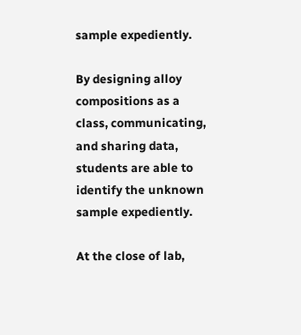sample expediently.

By designing alloy compositions as a class, communicating, and sharing data, students are able to identify the unknown sample expediently.

At the close of lab,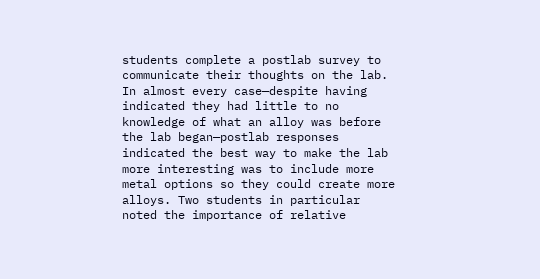students complete a postlab survey to communicate their thoughts on the lab. In almost every case—despite having indicated they had little to no knowledge of what an alloy was before the lab began—postlab responses indicated the best way to make the lab more interesting was to include more metal options so they could create more alloys. Two students in particular noted the importance of relative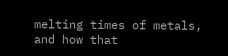melting times of metals, and how that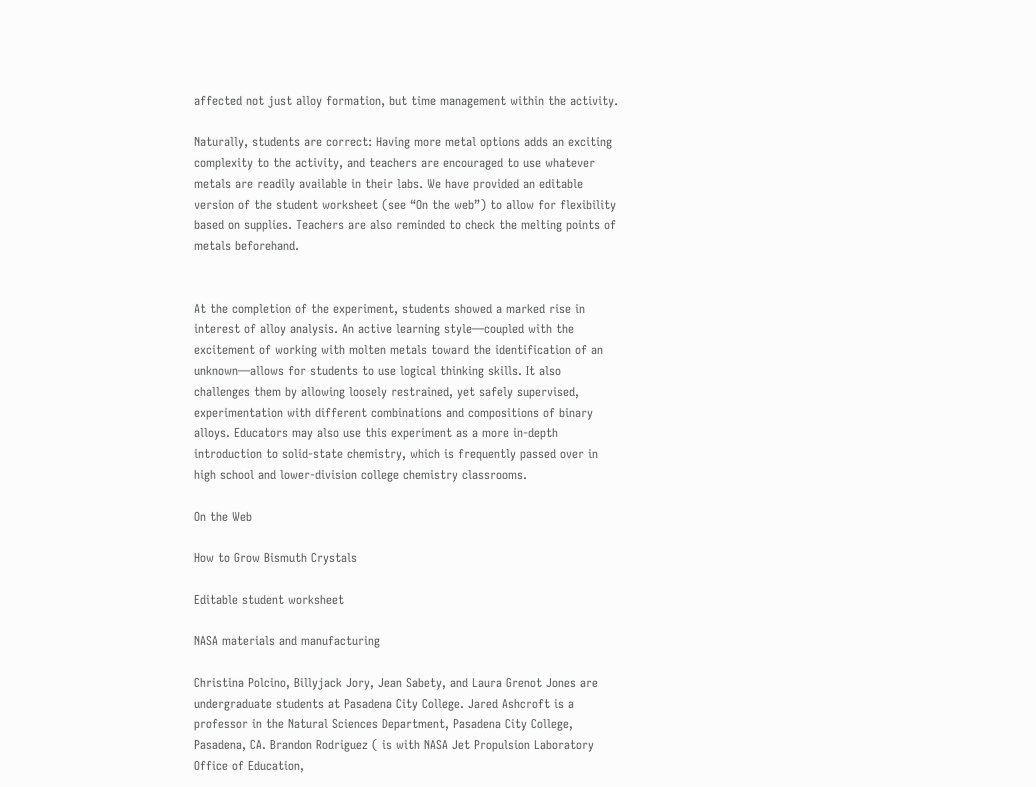affected not just alloy formation, but time management within the activity.

Naturally, students are correct: Having more metal options adds an exciting complexity to the activity, and teachers are encouraged to use whatever metals are readily available in their labs. We have provided an editable version of the student worksheet (see “On the web”) to allow for flexibility based on supplies. Teachers are also reminded to check the melting points of metals beforehand.


At the completion of the experiment, students showed a marked rise in interest of alloy analysis. An active learning style—coupled with the excitement of working with molten metals toward the identification of an unknown—allows for students to use logical thinking skills. It also challenges them by allowing loosely restrained, yet safely supervised, experimentation with different combinations and compositions of binary alloys. Educators may also use this experiment as a more in-depth introduction to solid-state chemistry, which is frequently passed over in high school and lower-division college chemistry classrooms.

On the Web

How to Grow Bismuth Crystals

Editable student worksheet

NASA materials and manufacturing

Christina Polcino, Billyjack Jory, Jean Sabety, and Laura Grenot Jones are undergraduate students at Pasadena City College. Jared Ashcroft is a professor in the Natural Sciences Department, Pasadena City College, Pasadena, CA. Brandon Rodriguez ( is with NASA Jet Propulsion Laboratory Office of Education,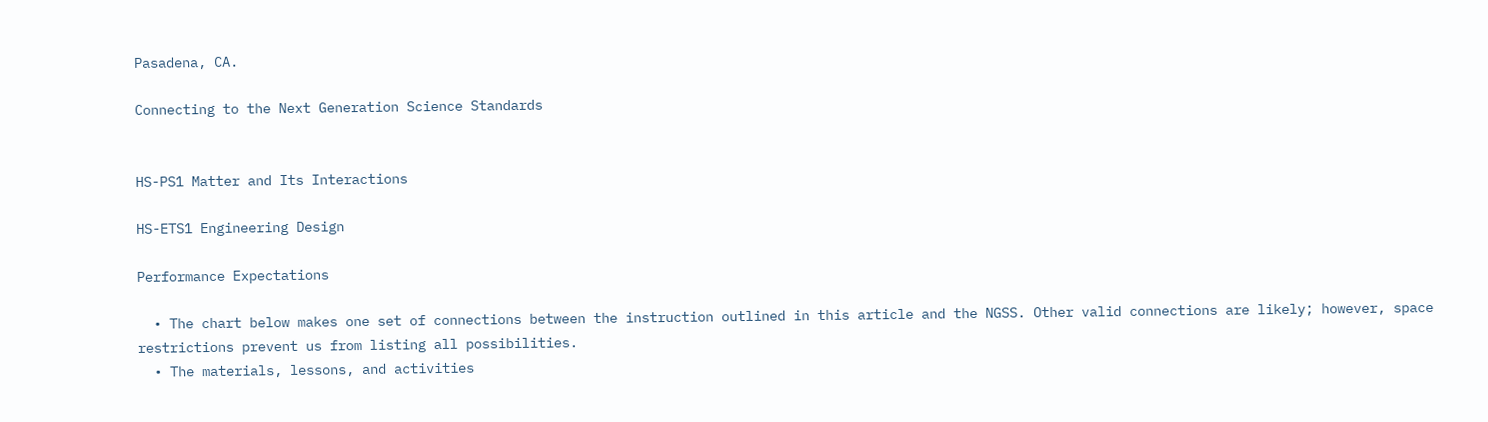Pasadena, CA.

Connecting to the Next Generation Science Standards


HS-PS1 Matter and Its Interactions

HS-ETS1 Engineering Design

Performance Expectations

  • The chart below makes one set of connections between the instruction outlined in this article and the NGSS. Other valid connections are likely; however, space restrictions prevent us from listing all possibilities.
  • The materials, lessons, and activities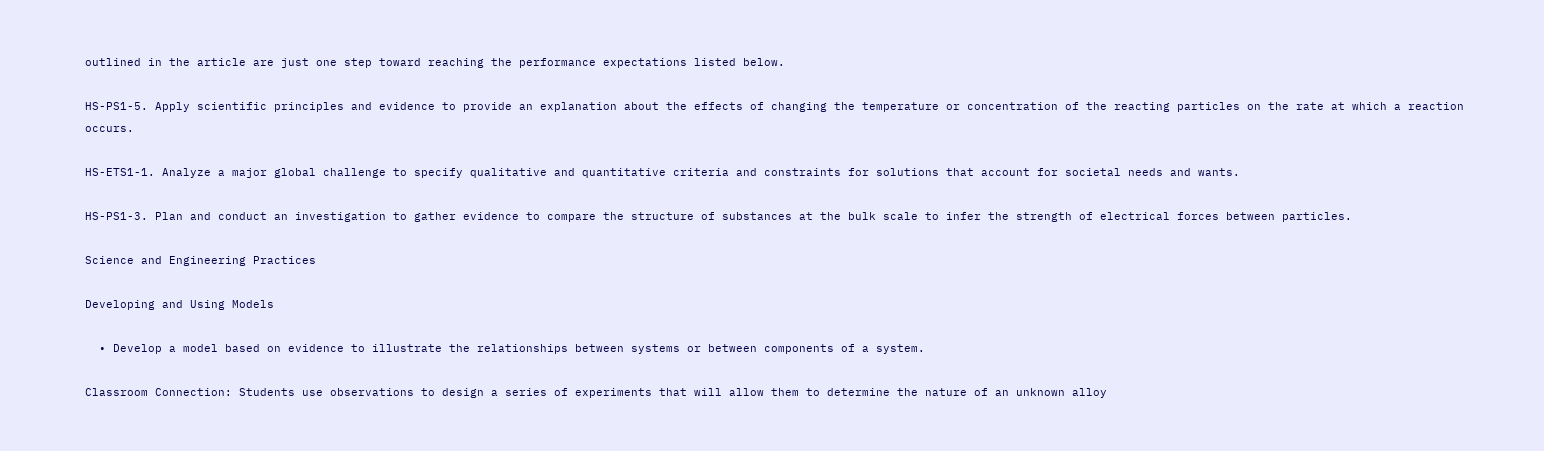outlined in the article are just one step toward reaching the performance expectations listed below.

HS-PS1-5. Apply scientific principles and evidence to provide an explanation about the effects of changing the temperature or concentration of the reacting particles on the rate at which a reaction occurs.

HS-ETS1-1. Analyze a major global challenge to specify qualitative and quantitative criteria and constraints for solutions that account for societal needs and wants.

HS-PS1-3. Plan and conduct an investigation to gather evidence to compare the structure of substances at the bulk scale to infer the strength of electrical forces between particles.

Science and Engineering Practices

Developing and Using Models

  • Develop a model based on evidence to illustrate the relationships between systems or between components of a system.

Classroom Connection: Students use observations to design a series of experiments that will allow them to determine the nature of an unknown alloy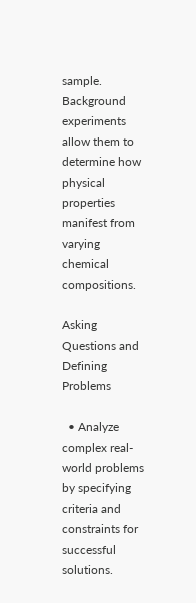sample. Background experiments allow them to determine how physical properties manifest from varying chemical compositions.

Asking Questions and Defining Problems

  • Analyze complex real-world problems by specifying criteria and constraints for successful solutions.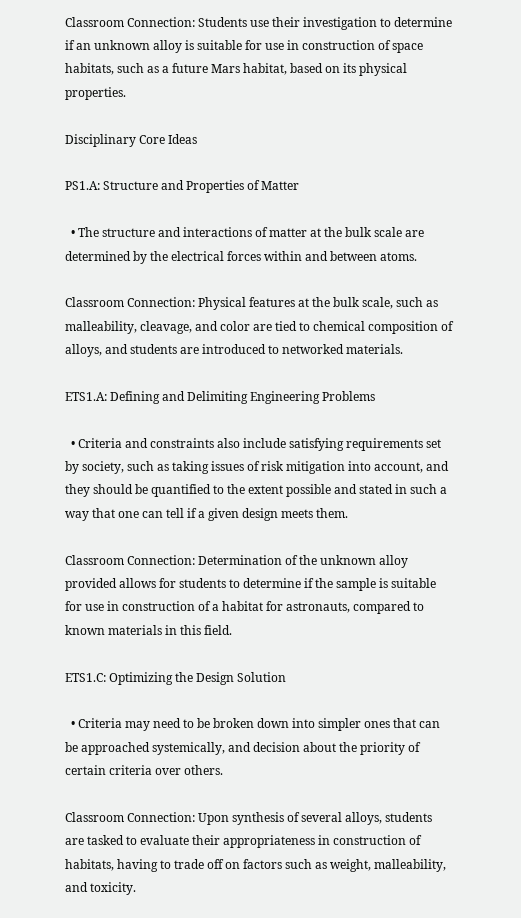Classroom Connection: Students use their investigation to determine if an unknown alloy is suitable for use in construction of space habitats, such as a future Mars habitat, based on its physical properties.

Disciplinary Core Ideas

PS1.A: Structure and Properties of Matter

  • The structure and interactions of matter at the bulk scale are determined by the electrical forces within and between atoms.

Classroom Connection: Physical features at the bulk scale, such as malleability, cleavage, and color are tied to chemical composition of alloys, and students are introduced to networked materials.

ETS1.A: Defining and Delimiting Engineering Problems

  • Criteria and constraints also include satisfying requirements set by society, such as taking issues of risk mitigation into account, and they should be quantified to the extent possible and stated in such a way that one can tell if a given design meets them.

Classroom Connection: Determination of the unknown alloy provided allows for students to determine if the sample is suitable for use in construction of a habitat for astronauts, compared to known materials in this field.

ETS1.C: Optimizing the Design Solution

  • Criteria may need to be broken down into simpler ones that can be approached systemically, and decision about the priority of certain criteria over others.

Classroom Connection: Upon synthesis of several alloys, students are tasked to evaluate their appropriateness in construction of habitats, having to trade off on factors such as weight, malleability, and toxicity.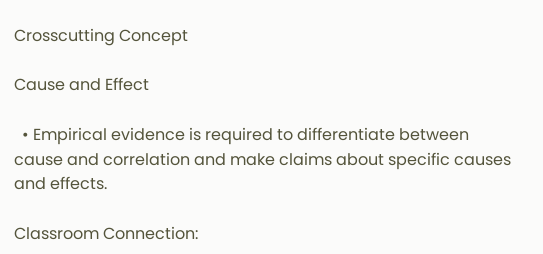Crosscutting Concept

Cause and Effect

  • Empirical evidence is required to differentiate between cause and correlation and make claims about specific causes and effects.

Classroom Connection: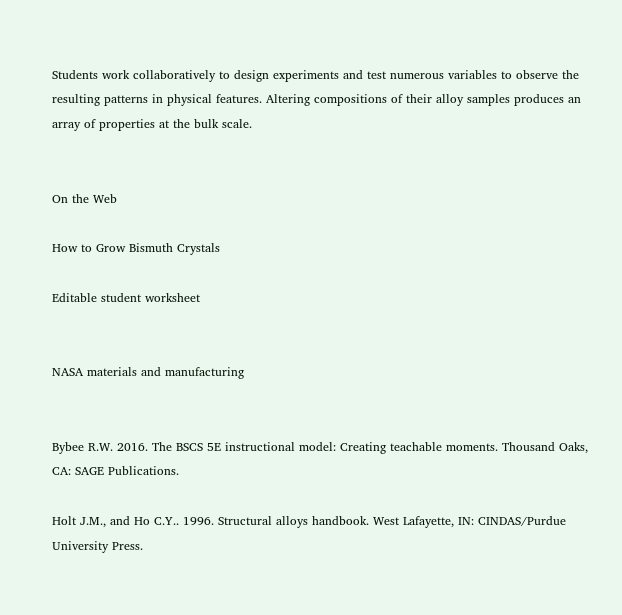Students work collaboratively to design experiments and test numerous variables to observe the resulting patterns in physical features. Altering compositions of their alloy samples produces an array of properties at the bulk scale.


On the Web

How to Grow Bismuth Crystals

Editable student worksheet


NASA materials and manufacturing


Bybee R.W. 2016. The BSCS 5E instructional model: Creating teachable moments. Thousand Oaks, CA: SAGE Publications.

Holt J.M., and Ho C.Y.. 1996. Structural alloys handbook. West Lafayette, IN: CINDAS/Purdue University Press.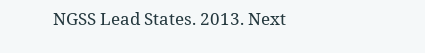NGSS Lead States. 2013. Next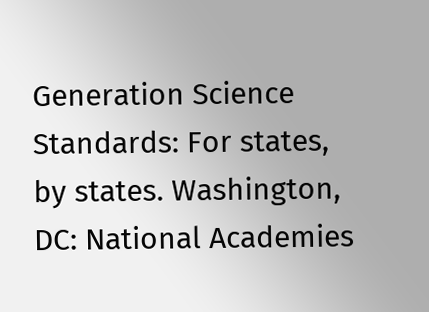Generation Science Standards: For states, by states. Washington, DC: National Academies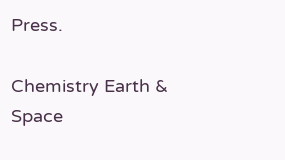Press.

Chemistry Earth & Space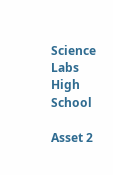Science Labs High School

Asset 2